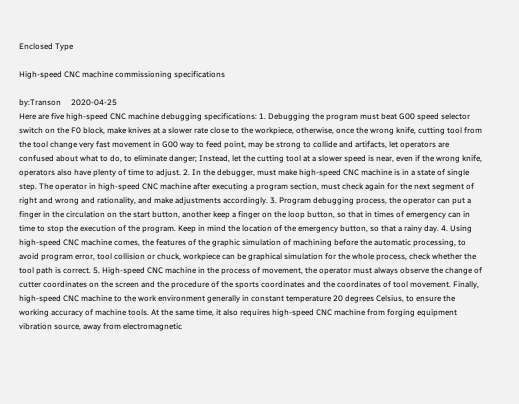Enclosed Type

High-speed CNC machine commissioning specifications

by:Transon     2020-04-25
Here are five high-speed CNC machine debugging specifications: 1. Debugging the program must beat G00 speed selector switch on the F0 block, make knives at a slower rate close to the workpiece, otherwise, once the wrong knife, cutting tool from the tool change very fast movement in G00 way to feed point, may be strong to collide and artifacts, let operators are confused about what to do, to eliminate danger; Instead, let the cutting tool at a slower speed is near, even if the wrong knife, operators also have plenty of time to adjust. 2. In the debugger, must make high-speed CNC machine is in a state of single step. The operator in high-speed CNC machine after executing a program section, must check again for the next segment of right and wrong and rationality, and make adjustments accordingly. 3. Program debugging process, the operator can put a finger in the circulation on the start button, another keep a finger on the loop button, so that in times of emergency can in time to stop the execution of the program. Keep in mind the location of the emergency button, so that a rainy day. 4. Using high-speed CNC machine comes, the features of the graphic simulation of machining before the automatic processing, to avoid program error, tool collision or chuck, workpiece can be graphical simulation for the whole process, check whether the tool path is correct. 5. High-speed CNC machine in the process of movement, the operator must always observe the change of cutter coordinates on the screen and the procedure of the sports coordinates and the coordinates of tool movement. Finally, high-speed CNC machine to the work environment generally in constant temperature 20 degrees Celsius, to ensure the working accuracy of machine tools. At the same time, it also requires high-speed CNC machine from forging equipment vibration source, away from electromagnetic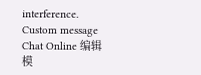interference.
Custom message
Chat Online 编辑模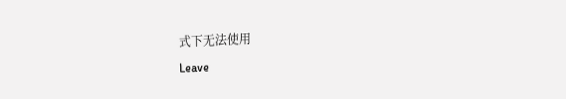式下无法使用
Leave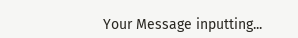Your Message inputting...